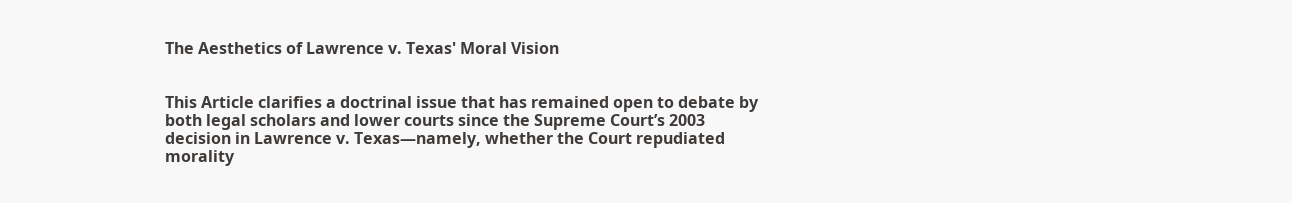The Aesthetics of Lawrence v. Texas' Moral Vision


This Article clarifies a doctrinal issue that has remained open to debate by both legal scholars and lower courts since the Supreme Court’s 2003 decision in Lawrence v. Texas—namely, whether the Court repudiated morality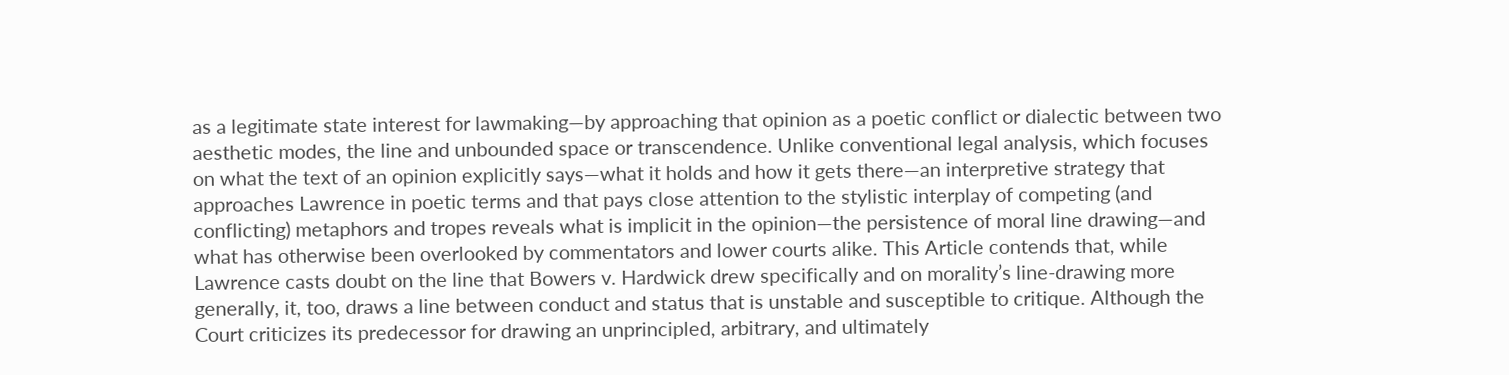as a legitimate state interest for lawmaking—by approaching that opinion as a poetic conflict or dialectic between two aesthetic modes, the line and unbounded space or transcendence. Unlike conventional legal analysis, which focuses on what the text of an opinion explicitly says—what it holds and how it gets there—an interpretive strategy that approaches Lawrence in poetic terms and that pays close attention to the stylistic interplay of competing (and conflicting) metaphors and tropes reveals what is implicit in the opinion—the persistence of moral line drawing—and what has otherwise been overlooked by commentators and lower courts alike. This Article contends that, while Lawrence casts doubt on the line that Bowers v. Hardwick drew specifically and on morality’s line-drawing more generally, it, too, draws a line between conduct and status that is unstable and susceptible to critique. Although the Court criticizes its predecessor for drawing an unprincipled, arbitrary, and ultimately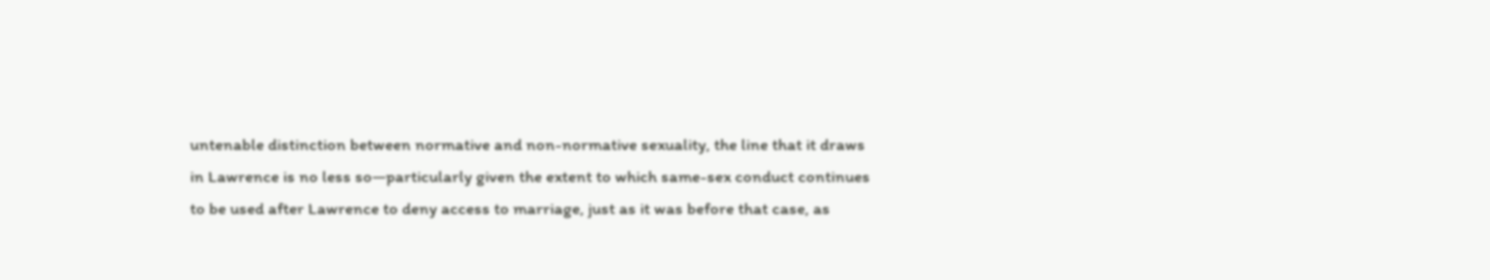untenable distinction between normative and non-normative sexuality, the line that it draws in Lawrence is no less so—particularly given the extent to which same-sex conduct continues to be used after Lawrence to deny access to marriage, just as it was before that case, as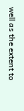well as the extent to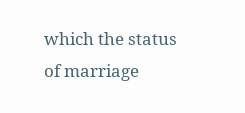which the status of marriage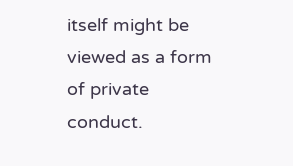itself might be viewed as a form of private conduct.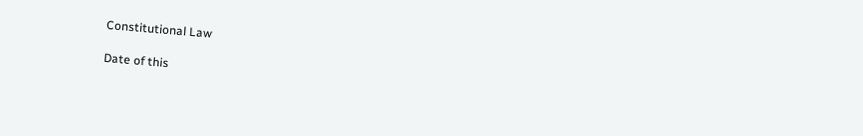Constitutional Law

Date of this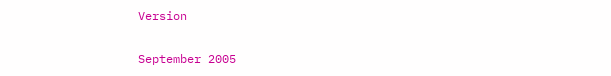Version

September 2005